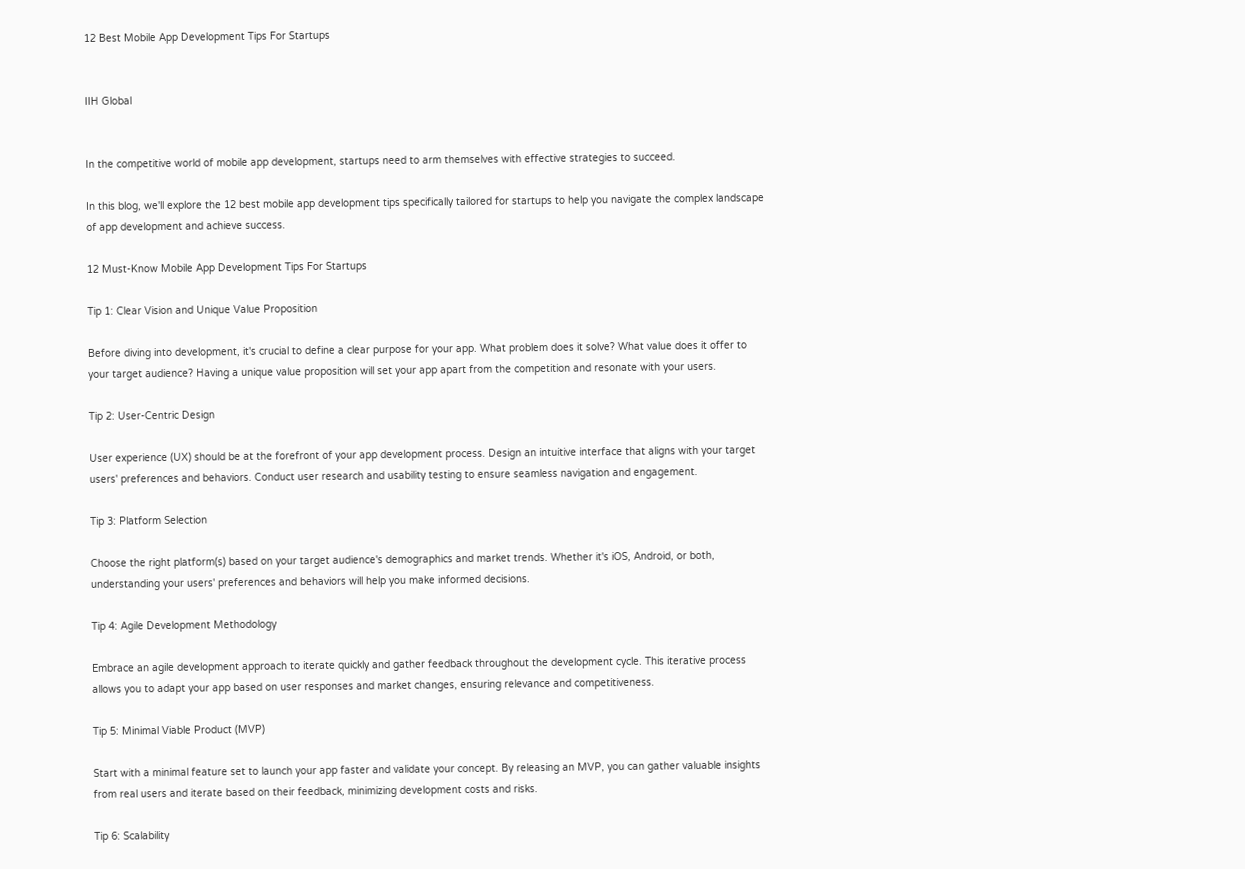12 Best Mobile App Development Tips For Startups


IIH Global


In the competitive world of mobile app development, startups need to arm themselves with effective strategies to succeed.

In this blog, we'll explore the 12 best mobile app development tips specifically tailored for startups to help you navigate the complex landscape of app development and achieve success.

12 Must-Know Mobile App Development Tips For Startups

Tip 1: Clear Vision and Unique Value Proposition

Before diving into development, it's crucial to define a clear purpose for your app. What problem does it solve? What value does it offer to your target audience? Having a unique value proposition will set your app apart from the competition and resonate with your users.

Tip 2: User-Centric Design

User experience (UX) should be at the forefront of your app development process. Design an intuitive interface that aligns with your target users' preferences and behaviors. Conduct user research and usability testing to ensure seamless navigation and engagement.

Tip 3: Platform Selection

Choose the right platform(s) based on your target audience's demographics and market trends. Whether it's iOS, Android, or both, understanding your users' preferences and behaviors will help you make informed decisions.

Tip 4: Agile Development Methodology

Embrace an agile development approach to iterate quickly and gather feedback throughout the development cycle. This iterative process allows you to adapt your app based on user responses and market changes, ensuring relevance and competitiveness.

Tip 5: Minimal Viable Product (MVP)

Start with a minimal feature set to launch your app faster and validate your concept. By releasing an MVP, you can gather valuable insights from real users and iterate based on their feedback, minimizing development costs and risks.

Tip 6: Scalability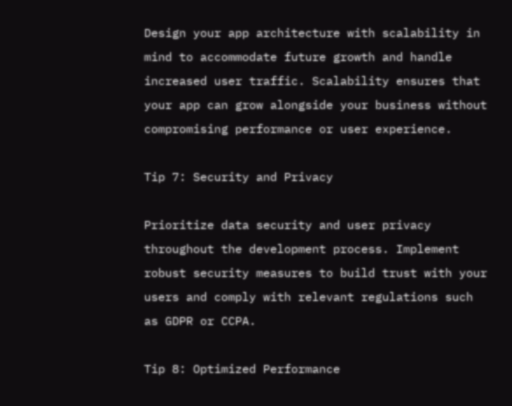Design your app architecture with scalability in mind to accommodate future growth and handle increased user traffic. Scalability ensures that your app can grow alongside your business without compromising performance or user experience.

Tip 7: Security and Privacy

Prioritize data security and user privacy throughout the development process. Implement robust security measures to build trust with your users and comply with relevant regulations such as GDPR or CCPA.

Tip 8: Optimized Performance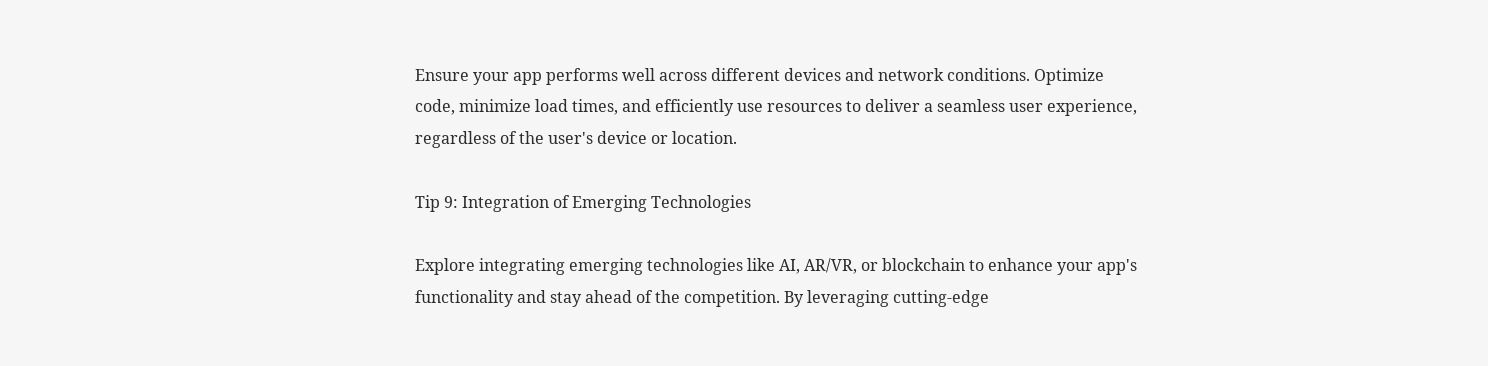Ensure your app performs well across different devices and network conditions. Optimize code, minimize load times, and efficiently use resources to deliver a seamless user experience, regardless of the user's device or location.

Tip 9: Integration of Emerging Technologies

Explore integrating emerging technologies like AI, AR/VR, or blockchain to enhance your app's functionality and stay ahead of the competition. By leveraging cutting-edge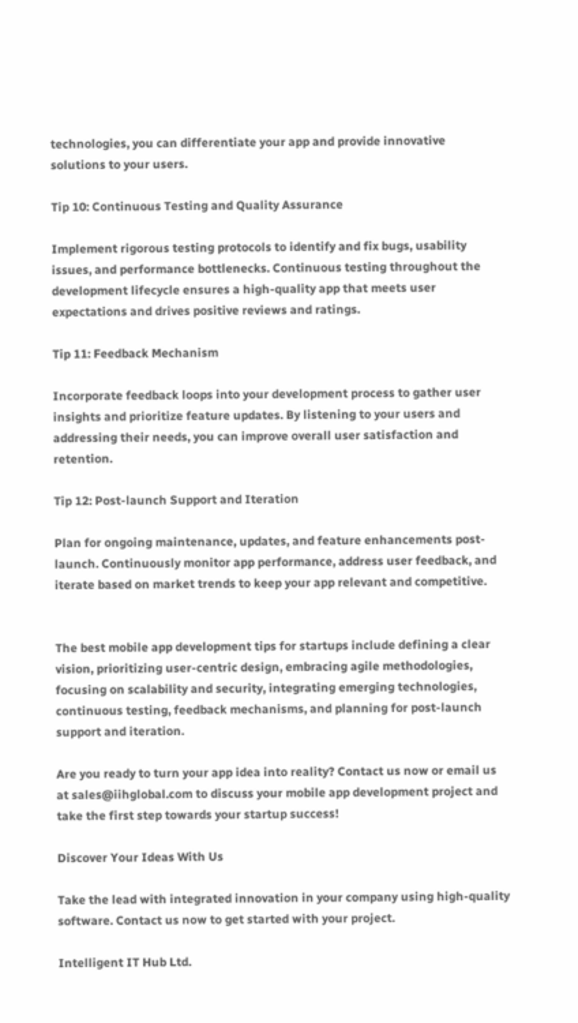technologies, you can differentiate your app and provide innovative solutions to your users.

Tip 10: Continuous Testing and Quality Assurance

Implement rigorous testing protocols to identify and fix bugs, usability issues, and performance bottlenecks. Continuous testing throughout the development lifecycle ensures a high-quality app that meets user expectations and drives positive reviews and ratings.

Tip 11: Feedback Mechanism

Incorporate feedback loops into your development process to gather user insights and prioritize feature updates. By listening to your users and addressing their needs, you can improve overall user satisfaction and retention.

Tip 12: Post-launch Support and Iteration

Plan for ongoing maintenance, updates, and feature enhancements post-launch. Continuously monitor app performance, address user feedback, and iterate based on market trends to keep your app relevant and competitive.


The best mobile app development tips for startups include defining a clear vision, prioritizing user-centric design, embracing agile methodologies, focusing on scalability and security, integrating emerging technologies, continuous testing, feedback mechanisms, and planning for post-launch support and iteration.

Are you ready to turn your app idea into reality? Contact us now or email us at sales@iihglobal.com to discuss your mobile app development project and take the first step towards your startup success!

Discover Your Ideas With Us

Take the lead with integrated innovation in your company using high-quality software. Contact us now to get started with your project.

Intelligent IT Hub Ltd.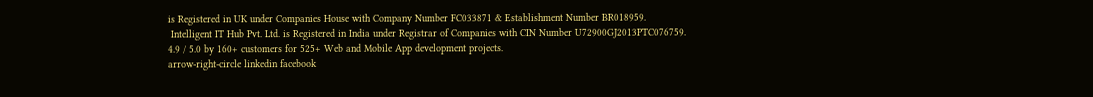is Registered in UK under Companies House with Company Number FC033871 & Establishment Number BR018959.
 Intelligent IT Hub Pvt. Ltd. is Registered in India under Registrar of Companies with CIN Number U72900GJ2013PTC076759.
4.9 / 5.0 by 160+ customers for 525+ Web and Mobile App development projects.
arrow-right-circle linkedin facebook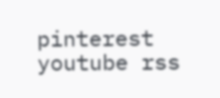pinterest youtube rss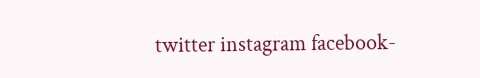twitter instagram facebook-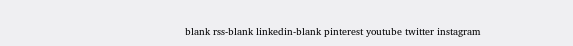blank rss-blank linkedin-blank pinterest youtube twitter instagram